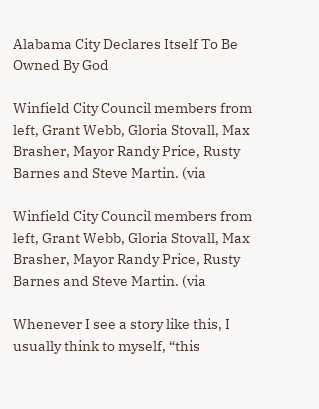Alabama City Declares Itself To Be Owned By God

Winfield City Council members from left, Grant Webb, Gloria Stovall, Max Brasher, Mayor Randy Price, Rusty Barnes and Steve Martin. (via

Winfield City Council members from left, Grant Webb, Gloria Stovall, Max Brasher, Mayor Randy Price, Rusty Barnes and Steve Martin. (via

Whenever I see a story like this, I usually think to myself, “this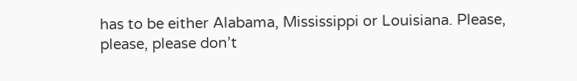has to be either Alabama, Mississippi or Louisiana. Please, please, please don’t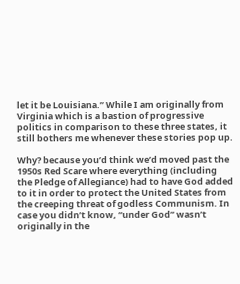let it be Louisiana.” While I am originally from Virginia which is a bastion of progressive politics in comparison to these three states, it still bothers me whenever these stories pop up.

Why? because you’d think we’d moved past the 1950s Red Scare where everything (including the Pledge of Allegiance) had to have God added to it in order to protect the United States from the creeping threat of godless Communism. In case you didn’t know, “under God” wasn’t originally in the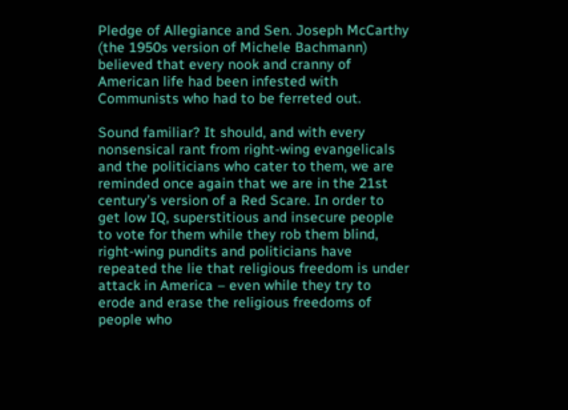Pledge of Allegiance and Sen. Joseph McCarthy (the 1950s version of Michele Bachmann) believed that every nook and cranny of American life had been infested with Communists who had to be ferreted out.

Sound familiar? It should, and with every nonsensical rant from right-wing evangelicals and the politicians who cater to them, we are reminded once again that we are in the 21st century’s version of a Red Scare. In order to get low IQ, superstitious and insecure people to vote for them while they rob them blind, right-wing pundits and politicians have repeated the lie that religious freedom is under attack in America – even while they try to erode and erase the religious freedoms of people who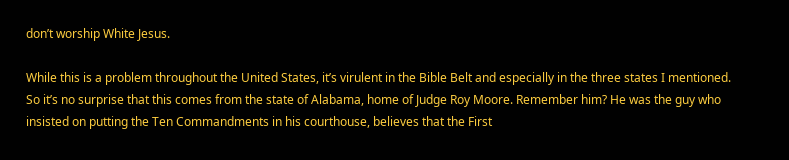don’t worship White Jesus.

While this is a problem throughout the United States, it’s virulent in the Bible Belt and especially in the three states I mentioned. So it’s no surprise that this comes from the state of Alabama, home of Judge Roy Moore. Remember him? He was the guy who insisted on putting the Ten Commandments in his courthouse, believes that the First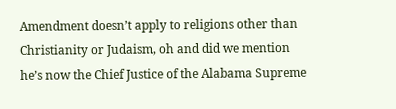Amendment doesn’t apply to religions other than Christianity or Judaism, oh and did we mention he’s now the Chief Justice of the Alabama Supreme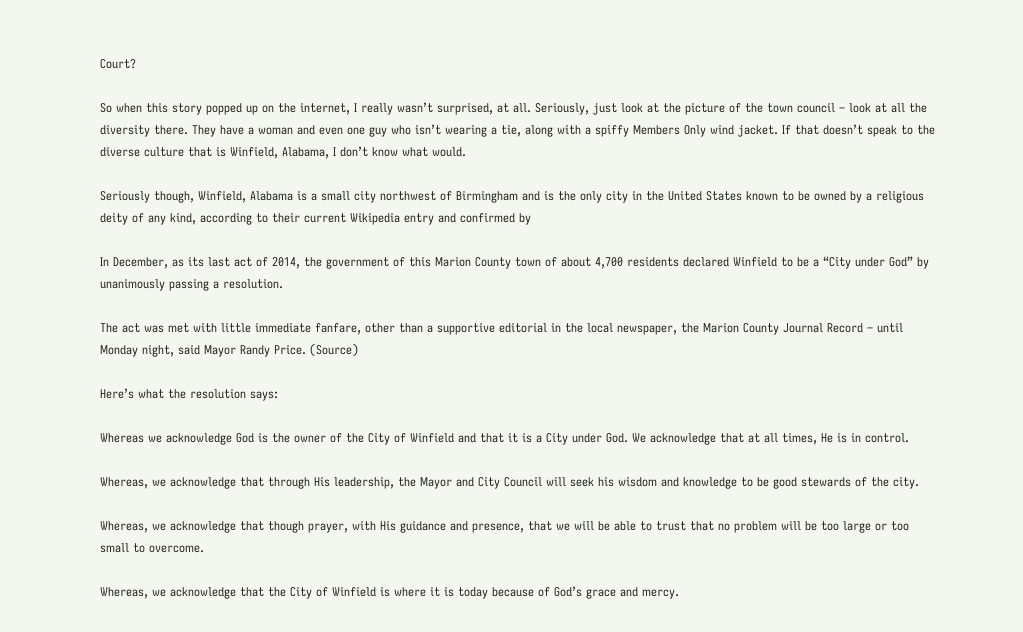Court?

So when this story popped up on the internet, I really wasn’t surprised, at all. Seriously, just look at the picture of the town council – look at all the diversity there. They have a woman and even one guy who isn’t wearing a tie, along with a spiffy Members Only wind jacket. If that doesn’t speak to the diverse culture that is Winfield, Alabama, I don’t know what would.

Seriously though, Winfield, Alabama is a small city northwest of Birmingham and is the only city in the United States known to be owned by a religious deity of any kind, according to their current Wikipedia entry and confirmed by

In December, as its last act of 2014, the government of this Marion County town of about 4,700 residents declared Winfield to be a “City under God” by unanimously passing a resolution.

The act was met with little immediate fanfare, other than a supportive editorial in the local newspaper, the Marion County Journal Record – until Monday night, said Mayor Randy Price. (Source)

Here’s what the resolution says:

Whereas we acknowledge God is the owner of the City of Winfield and that it is a City under God. We acknowledge that at all times, He is in control.

Whereas, we acknowledge that through His leadership, the Mayor and City Council will seek his wisdom and knowledge to be good stewards of the city.

Whereas, we acknowledge that though prayer, with His guidance and presence, that we will be able to trust that no problem will be too large or too small to overcome.

Whereas, we acknowledge that the City of Winfield is where it is today because of God’s grace and mercy.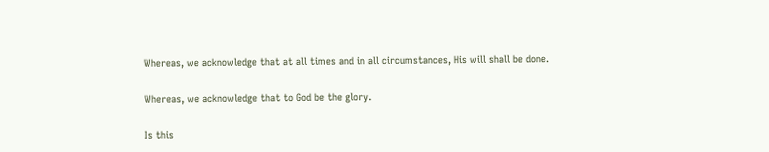Whereas, we acknowledge that at all times and in all circumstances, His will shall be done.

Whereas, we acknowledge that to God be the glory.

Is this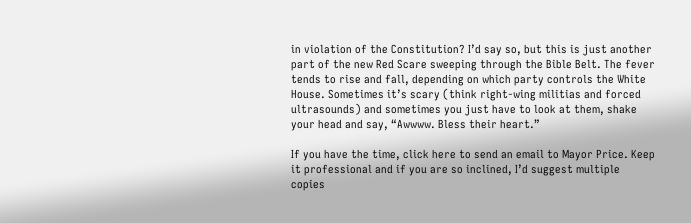in violation of the Constitution? I’d say so, but this is just another part of the new Red Scare sweeping through the Bible Belt. The fever tends to rise and fall, depending on which party controls the White House. Sometimes it’s scary (think right-wing militias and forced ultrasounds) and sometimes you just have to look at them, shake your head and say, “Awwww. Bless their heart.”

If you have the time, click here to send an email to Mayor Price. Keep it professional and if you are so inclined, I’d suggest multiple copies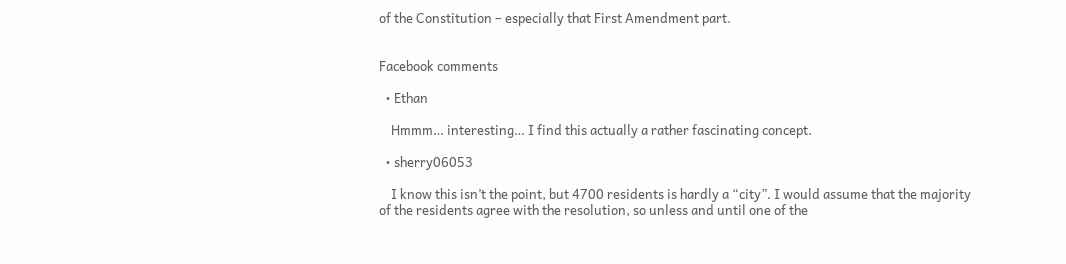of the Constitution – especially that First Amendment part.


Facebook comments

  • Ethan

    Hmmm… interesting… I find this actually a rather fascinating concept.

  • sherry06053

    I know this isn’t the point, but 4700 residents is hardly a “city”. I would assume that the majority of the residents agree with the resolution, so unless and until one of the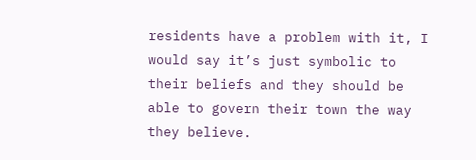residents have a problem with it, I would say it’s just symbolic to their beliefs and they should be able to govern their town the way they believe.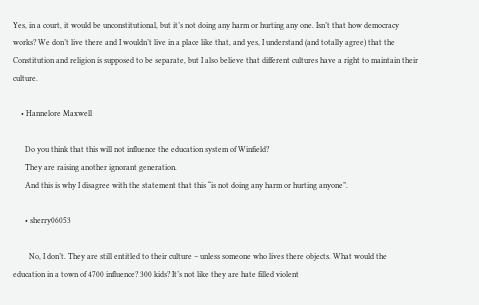Yes, in a court, it would be unconstitutional, but it’s not doing any harm or hurting any one. Isn’t that how democracy works? We don’t live there and I wouldn’t live in a place like that, and yes, I understand (and totally agree) that the Constitution and religion is supposed to be separate, but I also believe that different cultures have a right to maintain their culture.

    • Hannelore Maxwell

      Do you think that this will not influence the education system of Winfield?
      They are raising another ignorant generation.
      And this is why I disagree with the statement that this “is not doing any harm or hurting anyone”.

      • sherry06053

        No, I don’t. They are still entitled to their culture – unless someone who lives there objects. What would the education in a town of 4700 influence? 300 kids? It’s not like they are hate filled violent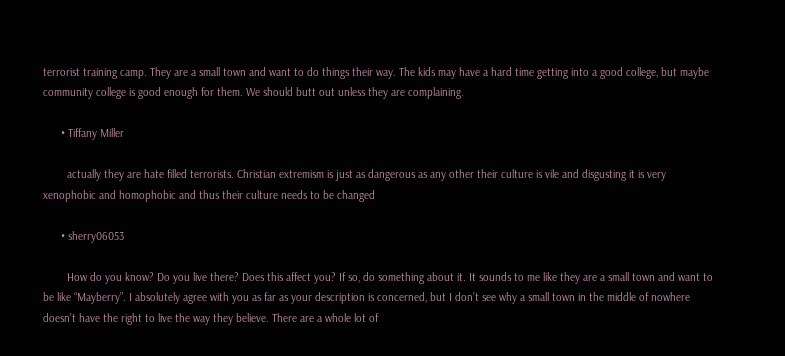terrorist training camp. They are a small town and want to do things their way. The kids may have a hard time getting into a good college, but maybe community college is good enough for them. We should butt out unless they are complaining.

      • Tiffany Miller

        actually they are hate filled terrorists. Christian extremism is just as dangerous as any other their culture is vile and disgusting it is very xenophobic and homophobic and thus their culture needs to be changed

      • sherry06053

        How do you know? Do you live there? Does this affect you? If so, do something about it. It sounds to me like they are a small town and want to be like “Mayberry”. I absolutely agree with you as far as your description is concerned, but I don’t see why a small town in the middle of nowhere doesn’t have the right to live the way they believe. There are a whole lot of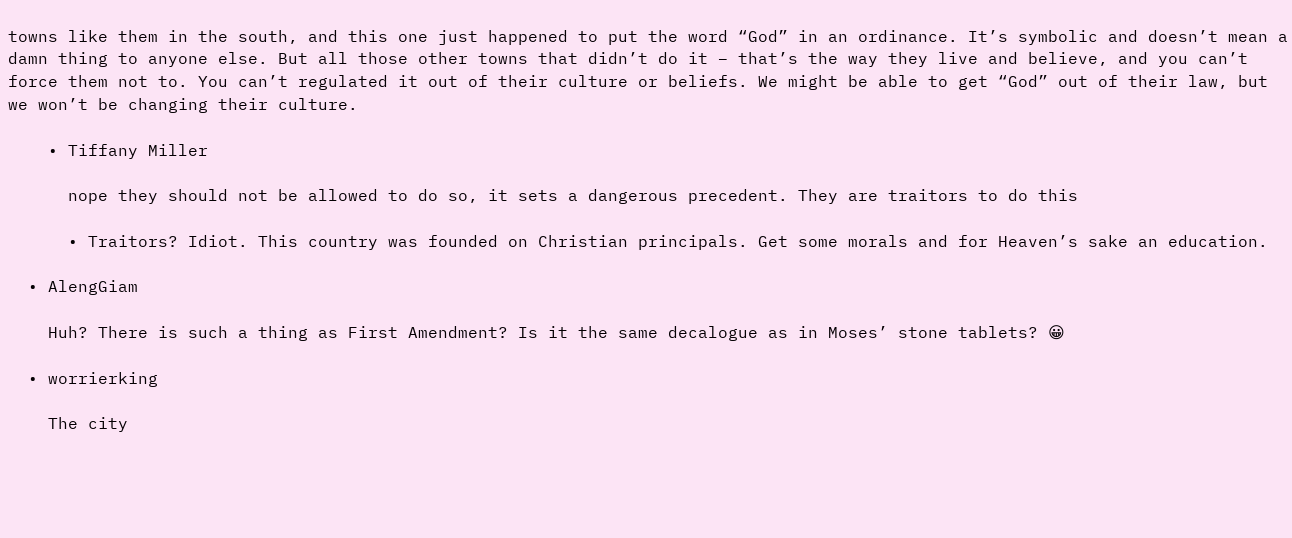towns like them in the south, and this one just happened to put the word “God” in an ordinance. It’s symbolic and doesn’t mean a damn thing to anyone else. But all those other towns that didn’t do it – that’s the way they live and believe, and you can’t force them not to. You can’t regulated it out of their culture or beliefs. We might be able to get “God” out of their law, but we won’t be changing their culture.

    • Tiffany Miller

      nope they should not be allowed to do so, it sets a dangerous precedent. They are traitors to do this

      • Traitors? Idiot. This country was founded on Christian principals. Get some morals and for Heaven’s sake an education.

  • AlengGiam

    Huh? There is such a thing as First Amendment? Is it the same decalogue as in Moses’ stone tablets? 😀

  • worrierking

    The city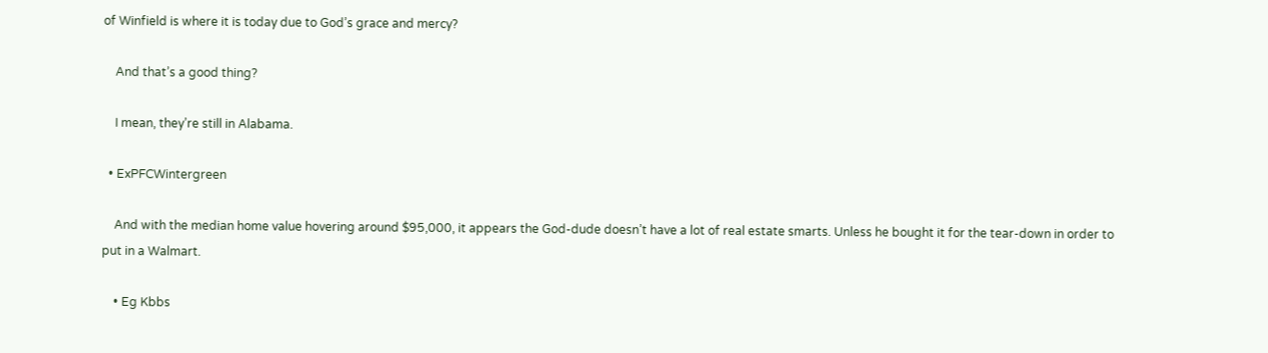of Winfield is where it is today due to God’s grace and mercy?

    And that’s a good thing?

    I mean, they’re still in Alabama.

  • ExPFCWintergreen

    And with the median home value hovering around $95,000, it appears the God-dude doesn’t have a lot of real estate smarts. Unless he bought it for the tear-down in order to put in a Walmart.

    • Eg Kbbs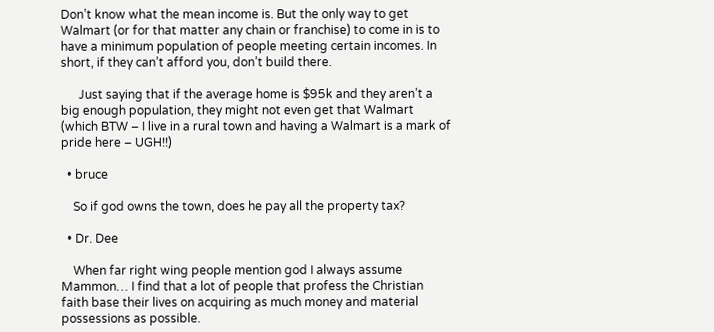Don’t know what the mean income is. But the only way to get Walmart (or for that matter any chain or franchise) to come in is to have a minimum population of people meeting certain incomes. In short, if they can’t afford you, don’t build there.

      Just saying that if the average home is $95k and they aren’t a big enough population, they might not even get that Walmart (which BTW – I live in a rural town and having a Walmart is a mark of pride here – UGH!!)

  • bruce

    So if god owns the town, does he pay all the property tax?

  • Dr. Dee

    When far right wing people mention god I always assume Mammon… I find that a lot of people that profess the Christian faith base their lives on acquiring as much money and material possessions as possible.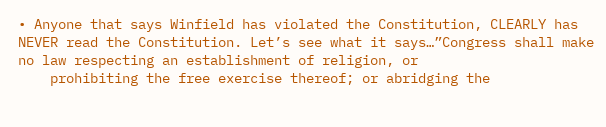• Anyone that says Winfield has violated the Constitution, CLEARLY has NEVER read the Constitution. Let’s see what it says…”Congress shall make no law respecting an establishment of religion, or
    prohibiting the free exercise thereof; or abridging the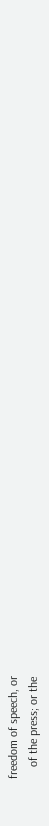freedom of speech, or
    of the press; or the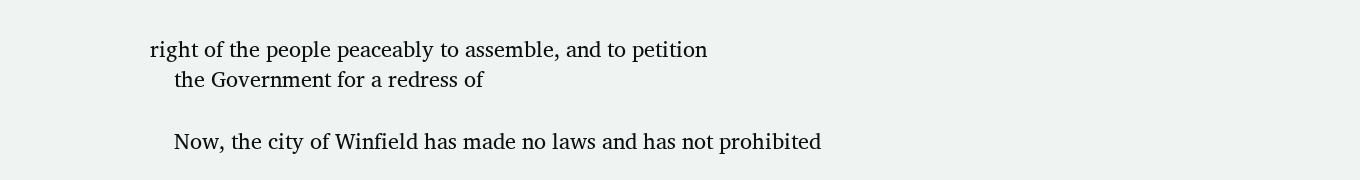right of the people peaceably to assemble, and to petition
    the Government for a redress of

    Now, the city of Winfield has made no laws and has not prohibited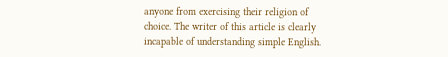anyone from exercising their religion of choice. The writer of this article is clearly incapable of understanding simple English.